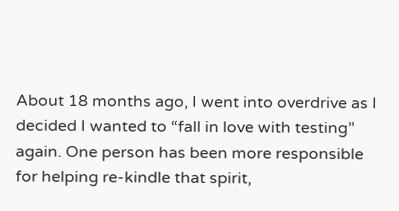About 18 months ago, I went into overdrive as I decided I wanted to “fall in love with testing” again. One person has been more responsible for helping re-kindle that spirit,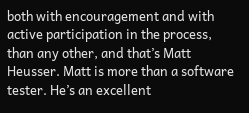both with encouragement and with active participation in the process, than any other, and that’s Matt Heusser. Matt is more than a software tester. He’s an excellent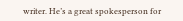writer. He’s a great spokesperson for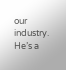our industry. He’s a